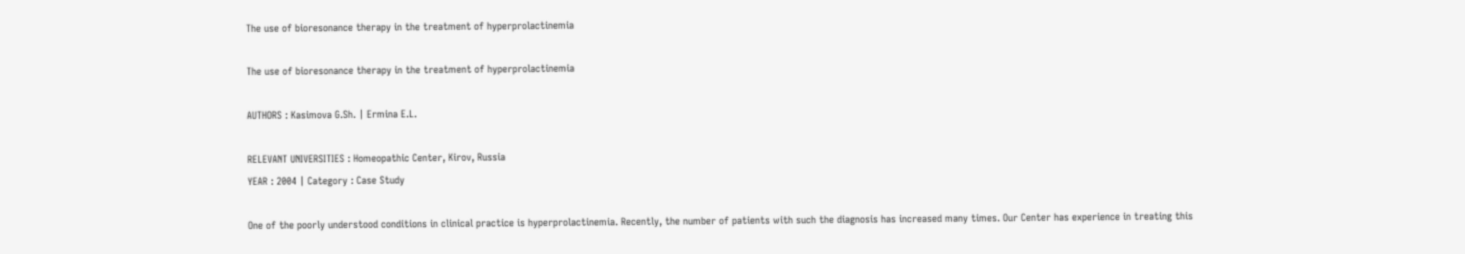The use of bioresonance therapy in the treatment of hyperprolactinemia

The use of bioresonance therapy in the treatment of hyperprolactinemia

AUTHORS : Kasimova G.Sh. | Ermina E.L.

RELEVANT UNIVERSITIES : Homeopathic Center, Kirov, Russia
YEAR : 2004 | Category : Case Study

One of the poorly understood conditions in clinical practice is hyperprolactinemia. Recently, the number of patients with such the diagnosis has increased many times. Our Center has experience in treating this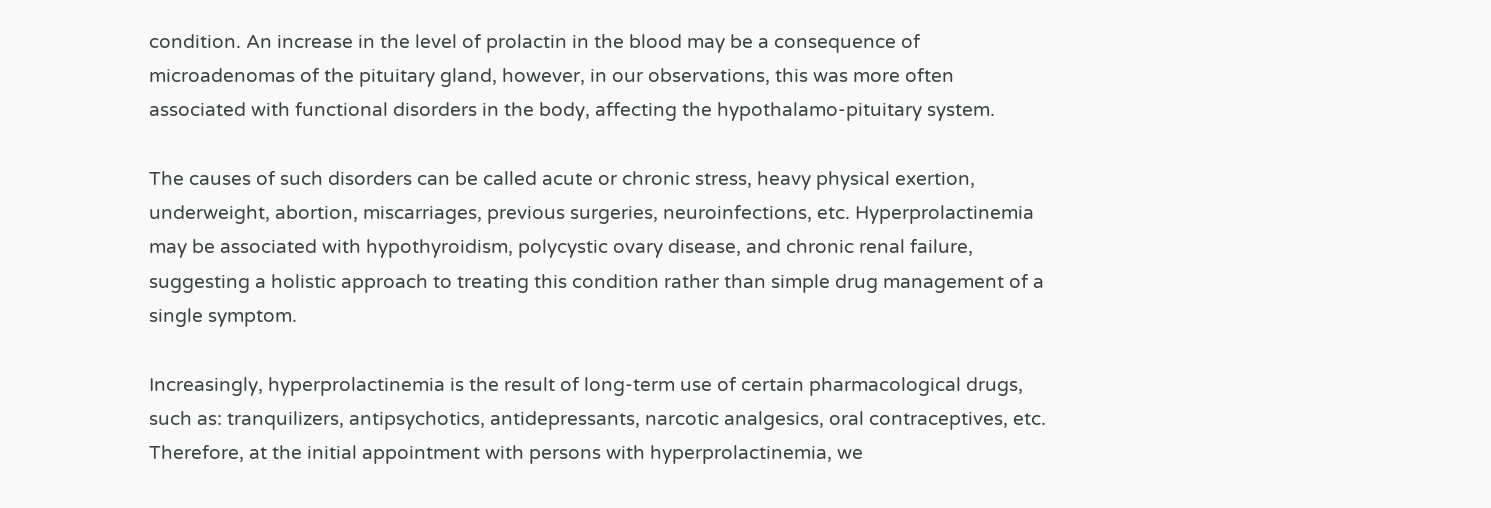condition. An increase in the level of prolactin in the blood may be a consequence of microadenomas of the pituitary gland, however, in our observations, this was more often associated with functional disorders in the body, affecting the hypothalamo-pituitary system.

The causes of such disorders can be called acute or chronic stress, heavy physical exertion, underweight, abortion, miscarriages, previous surgeries, neuroinfections, etc. Hyperprolactinemia may be associated with hypothyroidism, polycystic ovary disease, and chronic renal failure, suggesting a holistic approach to treating this condition rather than simple drug management of a single symptom.

Increasingly, hyperprolactinemia is the result of long-term use of certain pharmacological drugs, such as: tranquilizers, antipsychotics, antidepressants, narcotic analgesics, oral contraceptives, etc. Therefore, at the initial appointment with persons with hyperprolactinemia, we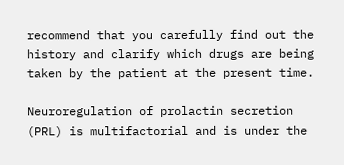recommend that you carefully find out the history and clarify which drugs are being taken by the patient at the present time.

Neuroregulation of prolactin secretion (PRL) is multifactorial and is under the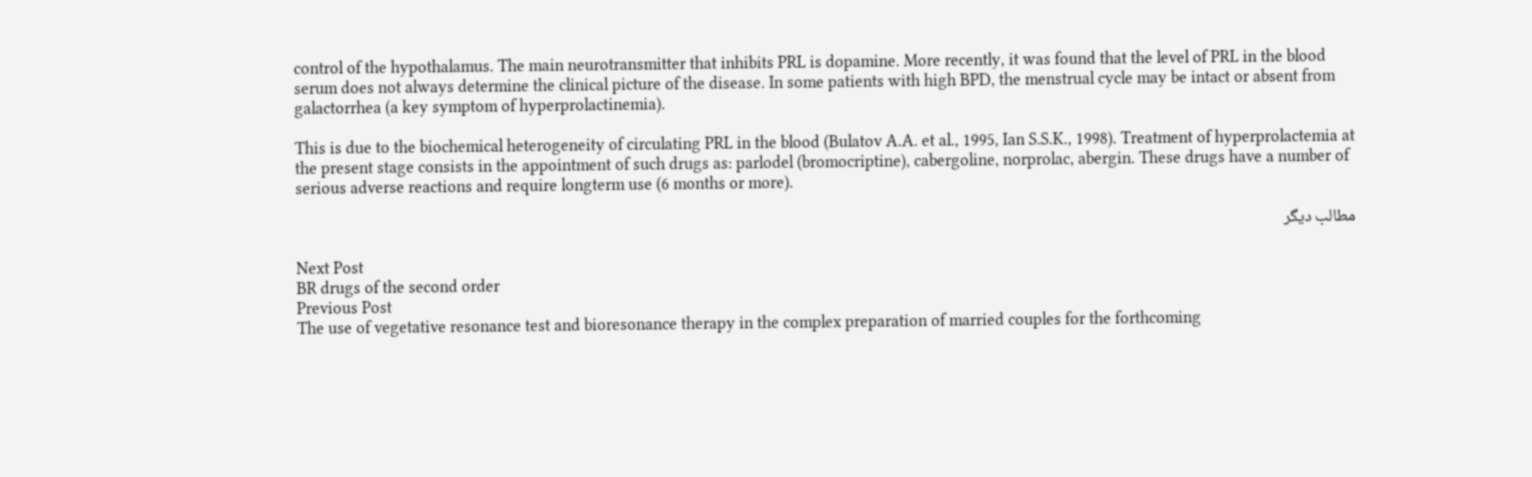control of the hypothalamus. The main neurotransmitter that inhibits PRL is dopamine. More recently, it was found that the level of PRL in the blood serum does not always determine the clinical picture of the disease. In some patients with high BPD, the menstrual cycle may be intact or absent from galactorrhea (a key symptom of hyperprolactinemia).

This is due to the biochemical heterogeneity of circulating PRL in the blood (Bulatov A.A. et al., 1995, Ian S.S.K., 1998). Treatment of hyperprolactemia at the present stage consists in the appointment of such drugs as: parlodel (bromocriptine), cabergoline, norprolac, abergin. These drugs have a number of serious adverse reactions and require longterm use (6 months or more).

مطالب دیگر

Next Post
BR drugs of the second order
Previous Post
The use of vegetative resonance test and bioresonance therapy in the complex preparation of married couples for the forthcoming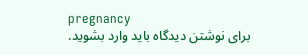pregnancy
برای نوشتن دیدگاه باید وارد بشوید.